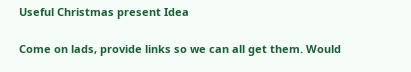Useful Christmas present Idea

Come on lads, provide links so we can all get them. Would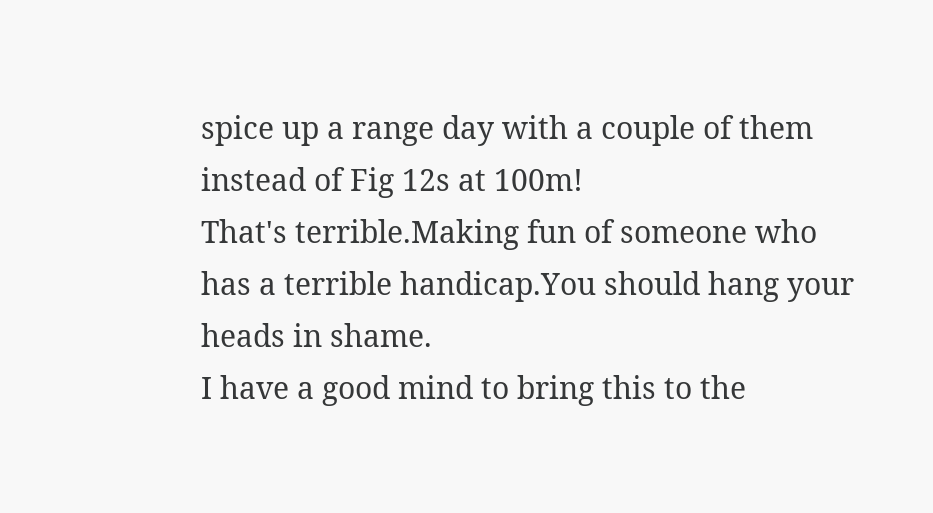spice up a range day with a couple of them instead of Fig 12s at 100m!
That's terrible.Making fun of someone who has a terrible handicap.You should hang your heads in shame.
I have a good mind to bring this to the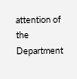attention of the Department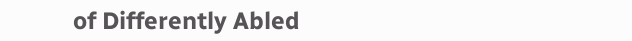of Differently Abled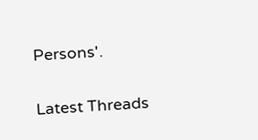Persons'.

Latest Threads